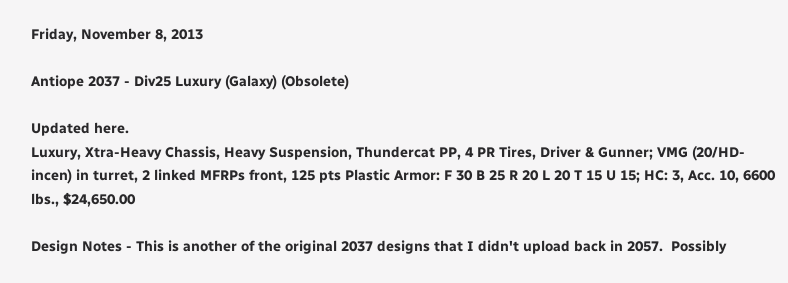Friday, November 8, 2013

Antiope 2037 - Div25 Luxury (Galaxy) (Obsolete)

Updated here.
Luxury, Xtra-Heavy Chassis, Heavy Suspension, Thundercat PP, 4 PR Tires, Driver & Gunner; VMG (20/HD-incen) in turret, 2 linked MFRPs front, 125 pts Plastic Armor: F 30 B 25 R 20 L 20 T 15 U 15; HC: 3, Acc. 10, 6600 lbs., $24,650.00

Design Notes - This is another of the original 2037 designs that I didn't upload back in 2057.  Possibly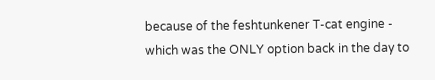because of the feshtunkener T-cat engine - which was the ONLY option back in the day to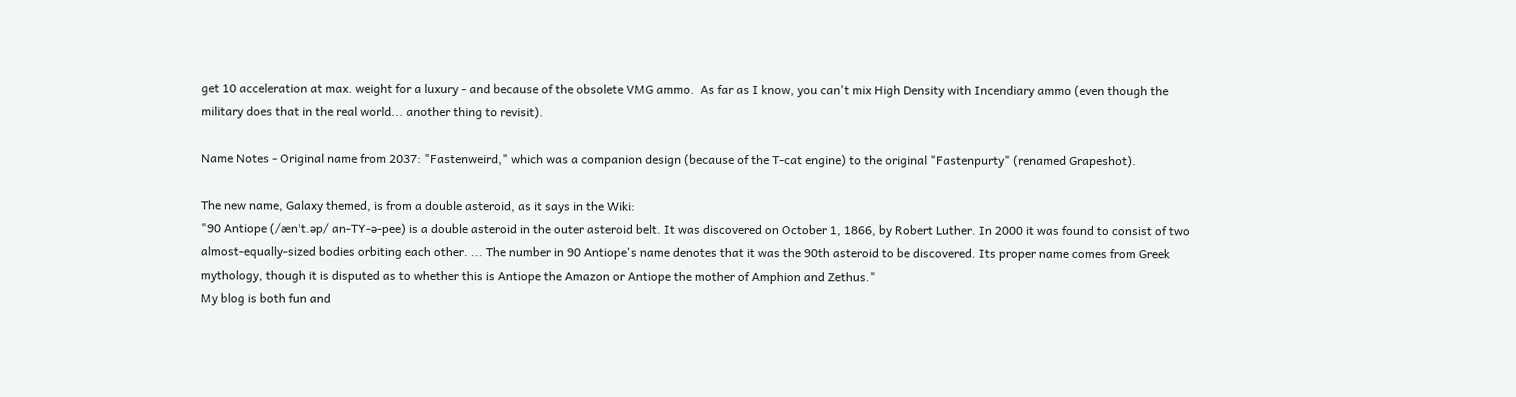get 10 acceleration at max. weight for a luxury - and because of the obsolete VMG ammo.  As far as I know, you can't mix High Density with Incendiary ammo (even though the military does that in the real world... another thing to revisit).

Name Notes - Original name from 2037: "Fastenweird," which was a companion design (because of the T-cat engine) to the original "Fastenpurty" (renamed Grapeshot).

The new name, Galaxy themed, is from a double asteroid, as it says in the Wiki:
"90 Antiope (/ænˈt.əp/ an-TY-ə-pee) is a double asteroid in the outer asteroid belt. It was discovered on October 1, 1866, by Robert Luther. In 2000 it was found to consist of two almost-equally-sized bodies orbiting each other. ... The number in 90 Antiope's name denotes that it was the 90th asteroid to be discovered. Its proper name comes from Greek mythology, though it is disputed as to whether this is Antiope the Amazon or Antiope the mother of Amphion and Zethus."
My blog is both fun and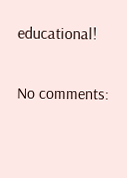educational!

No comments: